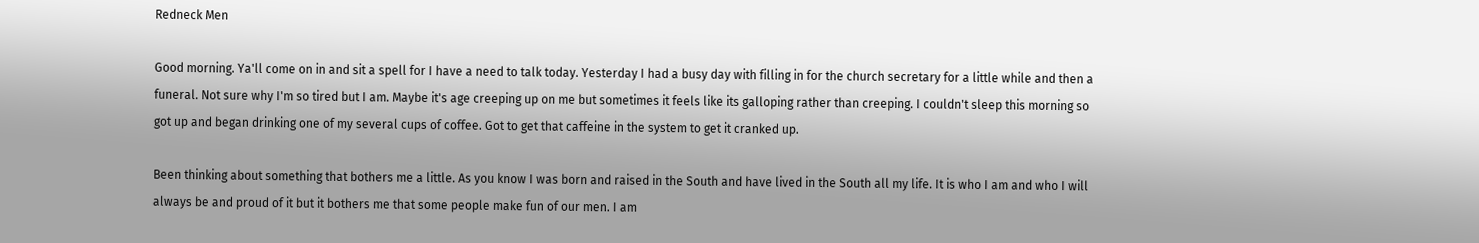Redneck Men

Good morning. Ya'll come on in and sit a spell for I have a need to talk today. Yesterday I had a busy day with filling in for the church secretary for a little while and then a funeral. Not sure why I'm so tired but I am. Maybe it's age creeping up on me but sometimes it feels like its galloping rather than creeping. I couldn't sleep this morning so got up and began drinking one of my several cups of coffee. Got to get that caffeine in the system to get it cranked up.

Been thinking about something that bothers me a little. As you know I was born and raised in the South and have lived in the South all my life. It is who I am and who I will always be and proud of it but it bothers me that some people make fun of our men. I am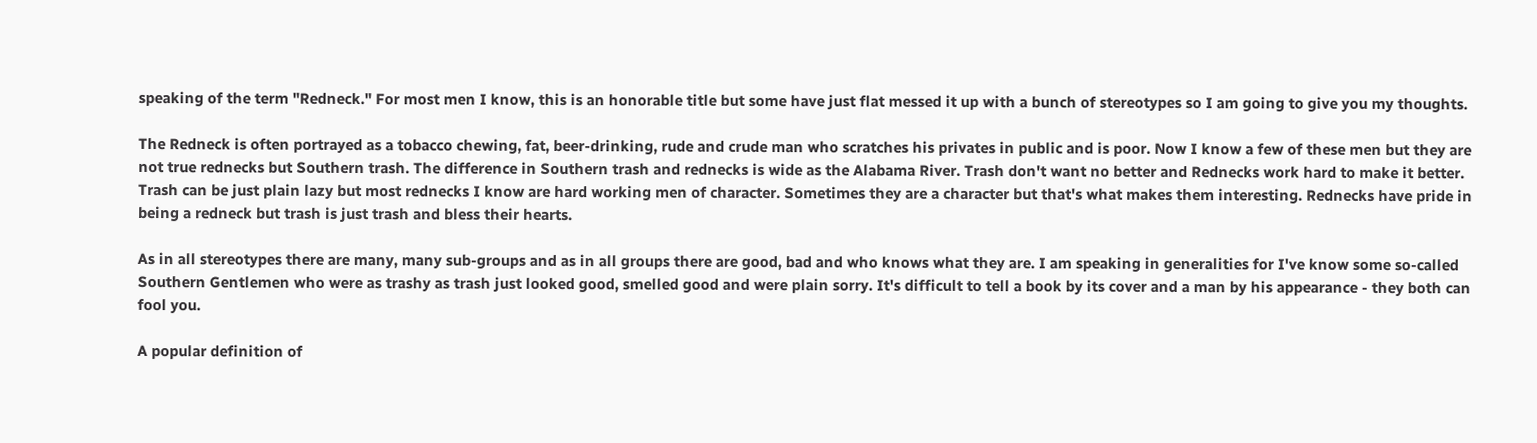speaking of the term "Redneck." For most men I know, this is an honorable title but some have just flat messed it up with a bunch of stereotypes so I am going to give you my thoughts.

The Redneck is often portrayed as a tobacco chewing, fat, beer-drinking, rude and crude man who scratches his privates in public and is poor. Now I know a few of these men but they are not true rednecks but Southern trash. The difference in Southern trash and rednecks is wide as the Alabama River. Trash don't want no better and Rednecks work hard to make it better. Trash can be just plain lazy but most rednecks I know are hard working men of character. Sometimes they are a character but that's what makes them interesting. Rednecks have pride in being a redneck but trash is just trash and bless their hearts.

As in all stereotypes there are many, many sub-groups and as in all groups there are good, bad and who knows what they are. I am speaking in generalities for I've know some so-called Southern Gentlemen who were as trashy as trash just looked good, smelled good and were plain sorry. It's difficult to tell a book by its cover and a man by his appearance - they both can fool you.

A popular definition of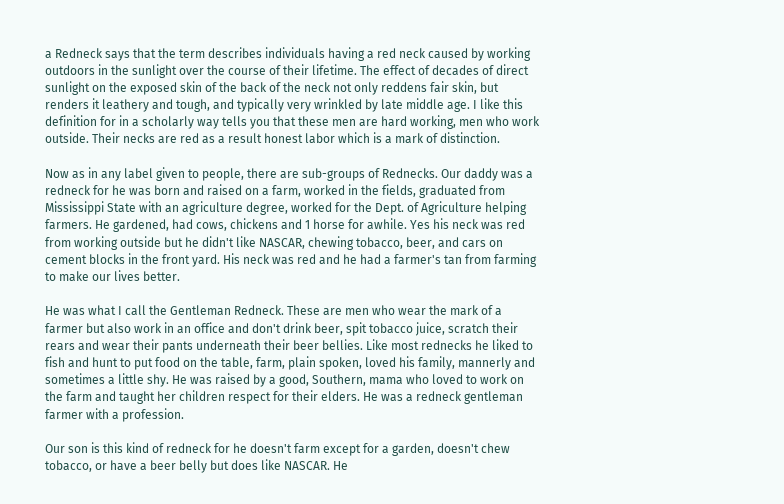a Redneck says that the term describes individuals having a red neck caused by working outdoors in the sunlight over the course of their lifetime. The effect of decades of direct sunlight on the exposed skin of the back of the neck not only reddens fair skin, but renders it leathery and tough, and typically very wrinkled by late middle age. I like this definition for in a scholarly way tells you that these men are hard working, men who work outside. Their necks are red as a result honest labor which is a mark of distinction.

Now as in any label given to people, there are sub-groups of Rednecks. Our daddy was a redneck for he was born and raised on a farm, worked in the fields, graduated from Mississippi State with an agriculture degree, worked for the Dept. of Agriculture helping farmers. He gardened, had cows, chickens and 1 horse for awhile. Yes his neck was red from working outside but he didn't like NASCAR, chewing tobacco, beer, and cars on cement blocks in the front yard. His neck was red and he had a farmer's tan from farming to make our lives better.

He was what I call the Gentleman Redneck. These are men who wear the mark of a farmer but also work in an office and don't drink beer, spit tobacco juice, scratch their rears and wear their pants underneath their beer bellies. Like most rednecks he liked to fish and hunt to put food on the table, farm, plain spoken, loved his family, mannerly and sometimes a little shy. He was raised by a good, Southern, mama who loved to work on the farm and taught her children respect for their elders. He was a redneck gentleman farmer with a profession.

Our son is this kind of redneck for he doesn't farm except for a garden, doesn't chew tobacco, or have a beer belly but does like NASCAR. He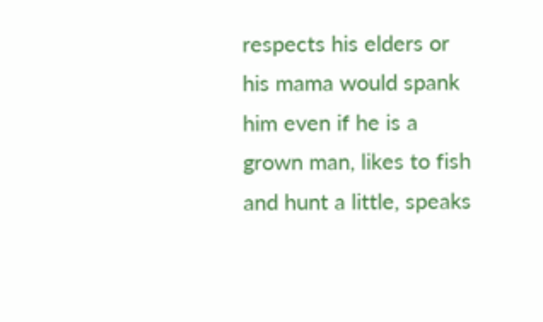respects his elders or his mama would spank him even if he is a grown man, likes to fish and hunt a little, speaks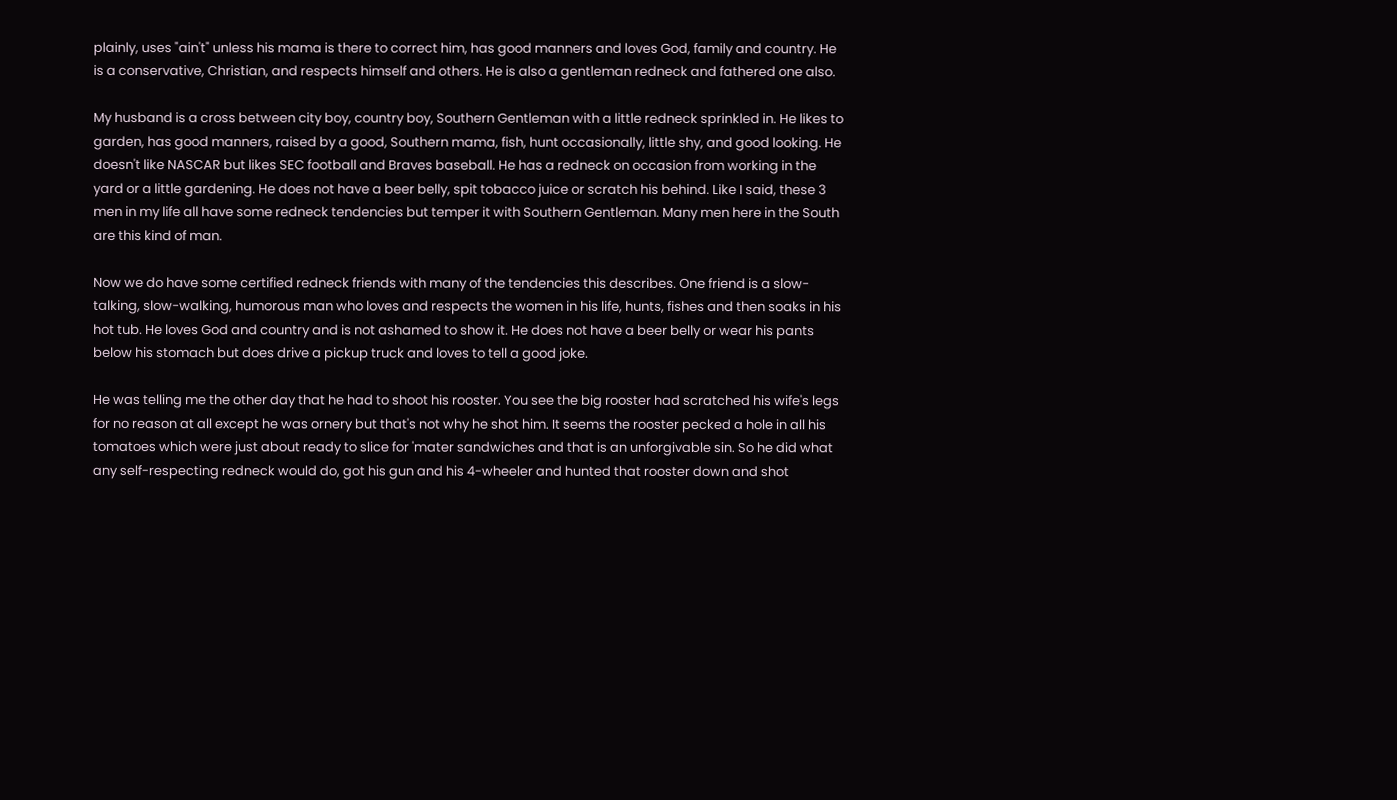plainly, uses "ain't" unless his mama is there to correct him, has good manners and loves God, family and country. He is a conservative, Christian, and respects himself and others. He is also a gentleman redneck and fathered one also.

My husband is a cross between city boy, country boy, Southern Gentleman with a little redneck sprinkled in. He likes to garden, has good manners, raised by a good, Southern mama, fish, hunt occasionally, little shy, and good looking. He doesn't like NASCAR but likes SEC football and Braves baseball. He has a redneck on occasion from working in the yard or a little gardening. He does not have a beer belly, spit tobacco juice or scratch his behind. Like I said, these 3 men in my life all have some redneck tendencies but temper it with Southern Gentleman. Many men here in the South are this kind of man.

Now we do have some certified redneck friends with many of the tendencies this describes. One friend is a slow-talking, slow-walking, humorous man who loves and respects the women in his life, hunts, fishes and then soaks in his hot tub. He loves God and country and is not ashamed to show it. He does not have a beer belly or wear his pants below his stomach but does drive a pickup truck and loves to tell a good joke.

He was telling me the other day that he had to shoot his rooster. You see the big rooster had scratched his wife's legs for no reason at all except he was ornery but that's not why he shot him. It seems the rooster pecked a hole in all his tomatoes which were just about ready to slice for 'mater sandwiches and that is an unforgivable sin. So he did what any self-respecting redneck would do, got his gun and his 4-wheeler and hunted that rooster down and shot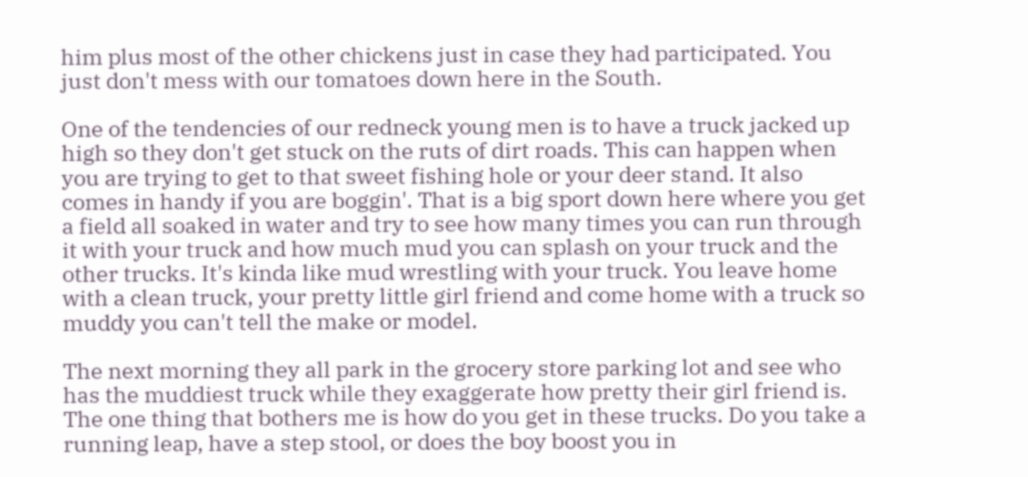him plus most of the other chickens just in case they had participated. You just don't mess with our tomatoes down here in the South.

One of the tendencies of our redneck young men is to have a truck jacked up high so they don't get stuck on the ruts of dirt roads. This can happen when you are trying to get to that sweet fishing hole or your deer stand. It also comes in handy if you are boggin'. That is a big sport down here where you get a field all soaked in water and try to see how many times you can run through it with your truck and how much mud you can splash on your truck and the other trucks. It's kinda like mud wrestling with your truck. You leave home with a clean truck, your pretty little girl friend and come home with a truck so muddy you can't tell the make or model.

The next morning they all park in the grocery store parking lot and see who has the muddiest truck while they exaggerate how pretty their girl friend is. The one thing that bothers me is how do you get in these trucks. Do you take a running leap, have a step stool, or does the boy boost you in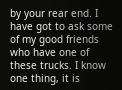by your rear end. I have got to ask some of my good friends who have one of these trucks. I know one thing, it is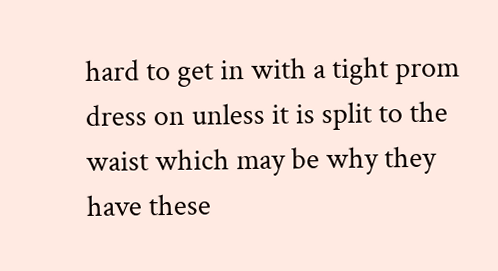hard to get in with a tight prom dress on unless it is split to the waist which may be why they have these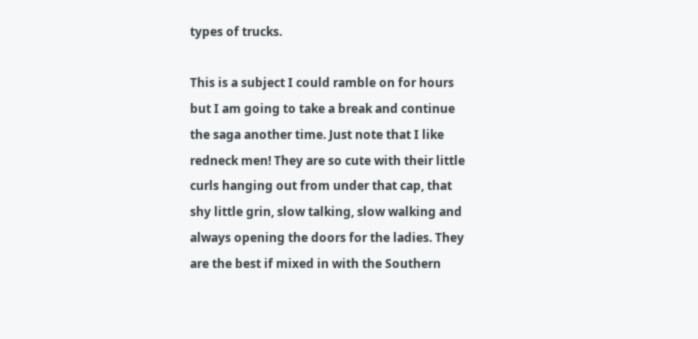types of trucks.

This is a subject I could ramble on for hours but I am going to take a break and continue the saga another time. Just note that I like redneck men! They are so cute with their little curls hanging out from under that cap, that shy little grin, slow talking, slow walking and always opening the doors for the ladies. They are the best if mixed in with the Southern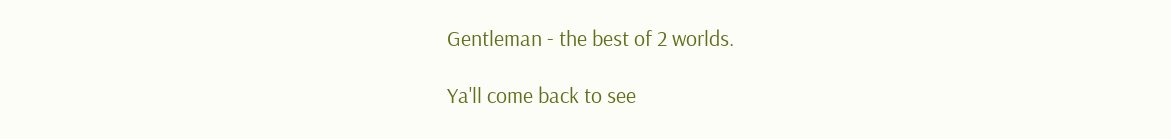Gentleman - the best of 2 worlds.

Ya'll come back to see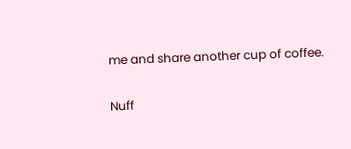me and share another cup of coffee.

Nuff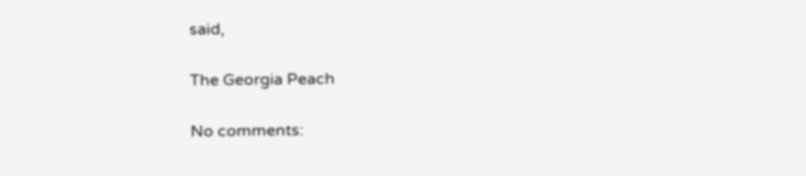said,

The Georgia Peach

No comments: